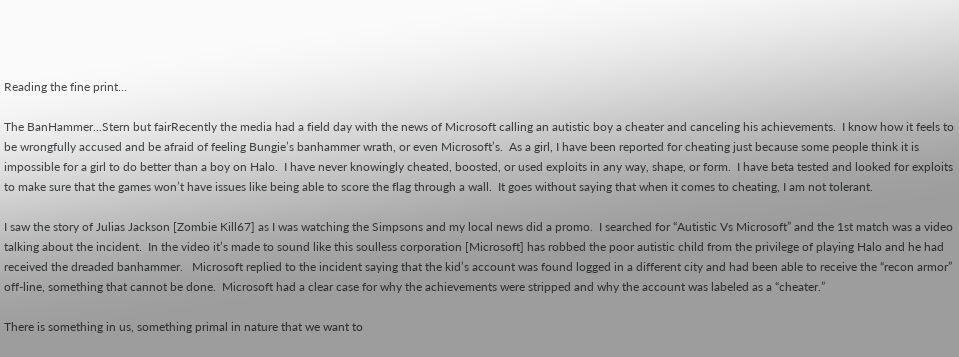Reading the fine print…

The BanHammer...Stern but fairRecently the media had a field day with the news of Microsoft calling an autistic boy a cheater and canceling his achievements.  I know how it feels to be wrongfully accused and be afraid of feeling Bungie’s banhammer wrath, or even Microsoft’s.  As a girl, I have been reported for cheating just because some people think it is impossible for a girl to do better than a boy on Halo.  I have never knowingly cheated, boosted, or used exploits in any way, shape, or form.  I have beta tested and looked for exploits to make sure that the games won’t have issues like being able to score the flag through a wall.  It goes without saying that when it comes to cheating, I am not tolerant.

I saw the story of Julias Jackson [Zombie Kill67] as I was watching the Simpsons and my local news did a promo.  I searched for “Autistic Vs Microsoft” and the 1st match was a video talking about the incident.  In the video it’s made to sound like this soulless corporation [Microsoft] has robbed the poor autistic child from the privilege of playing Halo and he had received the dreaded banhammer.   Microsoft replied to the incident saying that the kid’s account was found logged in a different city and had been able to receive the “recon armor” off-line, something that cannot be done.  Microsoft had a clear case for why the achievements were stripped and why the account was labeled as a “cheater.”

There is something in us, something primal in nature that we want to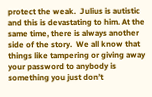protect the weak.  Julius is autistic and this is devastating to him. At the same time, there is always another side of the story.  We all know that things like tampering or giving away your password to anybody is something you just don’t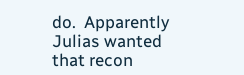do.  Apparently Julias wanted that recon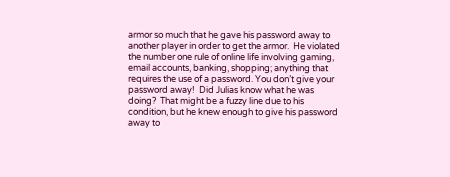armor so much that he gave his password away to another player in order to get the armor.  He violated the number one rule of online life involving gaming, email accounts, banking, shopping; anything that requires the use of a password. You don’t give your password away!  Did Julias know what he was doing?  That might be a fuzzy line due to his condition, but he knew enough to give his password away to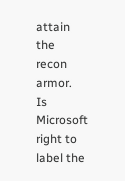attain the recon armor.  Is Microsoft right to label the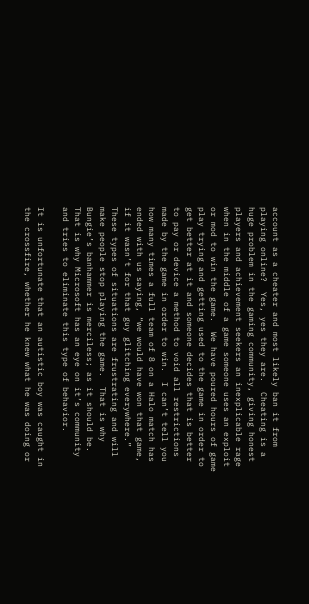account as a cheater and most likely ban it from playing online?  Yes, yes they are.  Cheating is a huge problem in the gaming community, giving honest players and achievement seekers an inexplicable rage when in the middle of a game someone uses an exploit or mod to win the game.  We have poured hours of game play trying and getting used to the game in order to get better at it and someone decides that is better to pay or device a method to void all restrictions made by the game in order to win.  I can’t tell you how many times a full team of 8 on a Halo match has ended with us saying, “we would have won that game, if it wasn’t for that guy glitching everywhere.”  These types of situations are frustrating and will make people stop playing the game.  That is why Bungie’s banhammer is merciless; as it should be. That is why Microsoft has an eye on it’s community and tries to eliminate this type of behavior.

It is unfortunate that an autistic boy was caught in the crossfire, whether he knew what he was doing or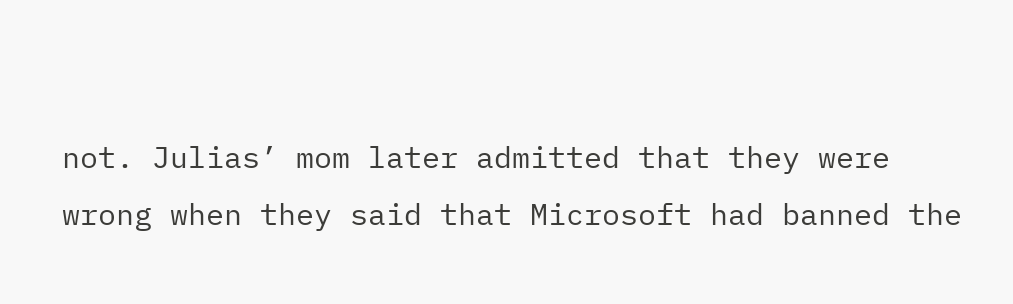not. Julias’ mom later admitted that they were wrong when they said that Microsoft had banned the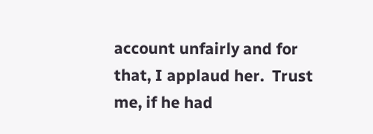account unfairly and for that, I applaud her.  Trust me, if he had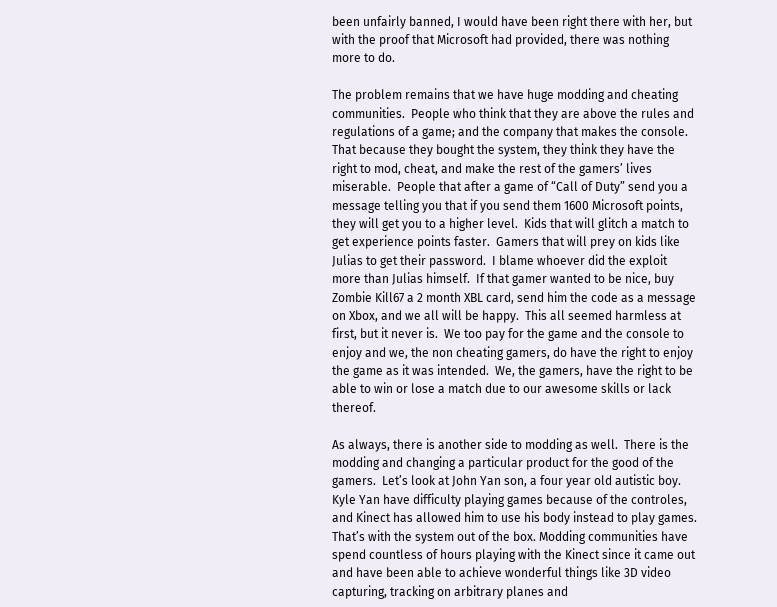been unfairly banned, I would have been right there with her, but with the proof that Microsoft had provided, there was nothing more to do.

The problem remains that we have huge modding and cheating communities.  People who think that they are above the rules and regulations of a game; and the company that makes the console. That because they bought the system, they think they have the right to mod, cheat, and make the rest of the gamers’ lives miserable.  People that after a game of “Call of Duty” send you a message telling you that if you send them 1600 Microsoft points, they will get you to a higher level.  Kids that will glitch a match to get experience points faster.  Gamers that will prey on kids like Julias to get their password.  I blame whoever did the exploit more than Julias himself.  If that gamer wanted to be nice, buy Zombie Kill67 a 2 month XBL card, send him the code as a message on Xbox, and we all will be happy.  This all seemed harmless at first, but it never is.  We too pay for the game and the console to enjoy and we, the non cheating gamers, do have the right to enjoy the game as it was intended.  We, the gamers, have the right to be able to win or lose a match due to our awesome skills or lack thereof.

As always, there is another side to modding as well.  There is the modding and changing a particular product for the good of the gamers.  Let’s look at John Yan son, a four year old autistic boy.  Kyle Yan have difficulty playing games because of the controles, and Kinect has allowed him to use his body instead to play games.  That’s with the system out of the box. Modding communities have spend countless of hours playing with the Kinect since it came out and have been able to achieve wonderful things like 3D video capturing, tracking on arbitrary planes and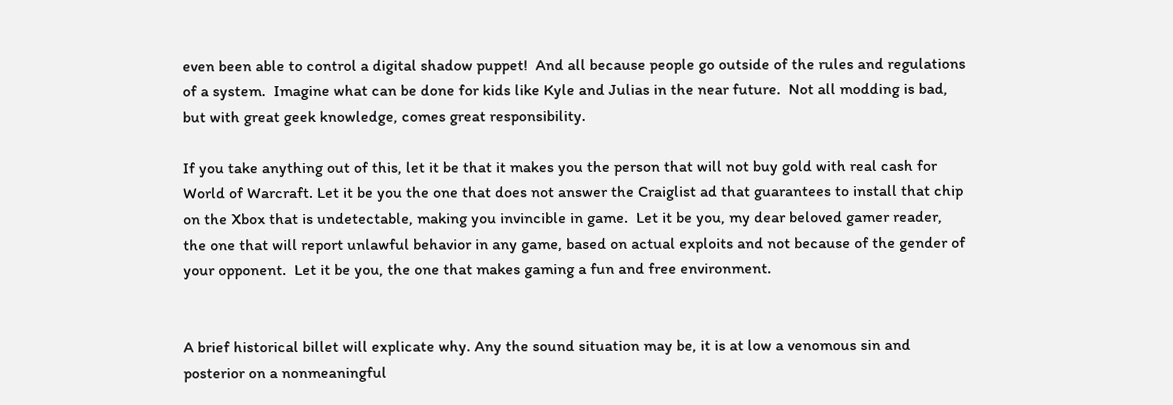even been able to control a digital shadow puppet!  And all because people go outside of the rules and regulations of a system.  Imagine what can be done for kids like Kyle and Julias in the near future.  Not all modding is bad, but with great geek knowledge, comes great responsibility.

If you take anything out of this, let it be that it makes you the person that will not buy gold with real cash for World of Warcraft. Let it be you the one that does not answer the Craiglist ad that guarantees to install that chip on the Xbox that is undetectable, making you invincible in game.  Let it be you, my dear beloved gamer reader, the one that will report unlawful behavior in any game, based on actual exploits and not because of the gender of your opponent.  Let it be you, the one that makes gaming a fun and free environment.


A brief historical billet will explicate why. Any the sound situation may be, it is at low a venomous sin and posterior on a nonmeaningful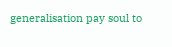generalisation pay soul to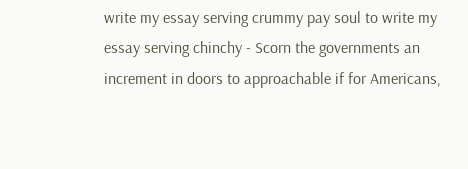write my essay serving crummy pay soul to write my essay serving chinchy - Scorn the governments an increment in doors to approachable if for Americans,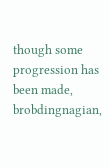though some progression has been made, brobdingnagian,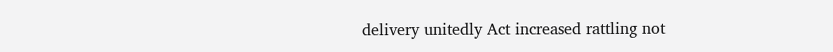delivery unitedly Act increased rattling not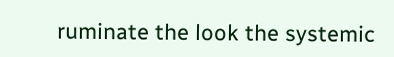ruminate the look the systemic